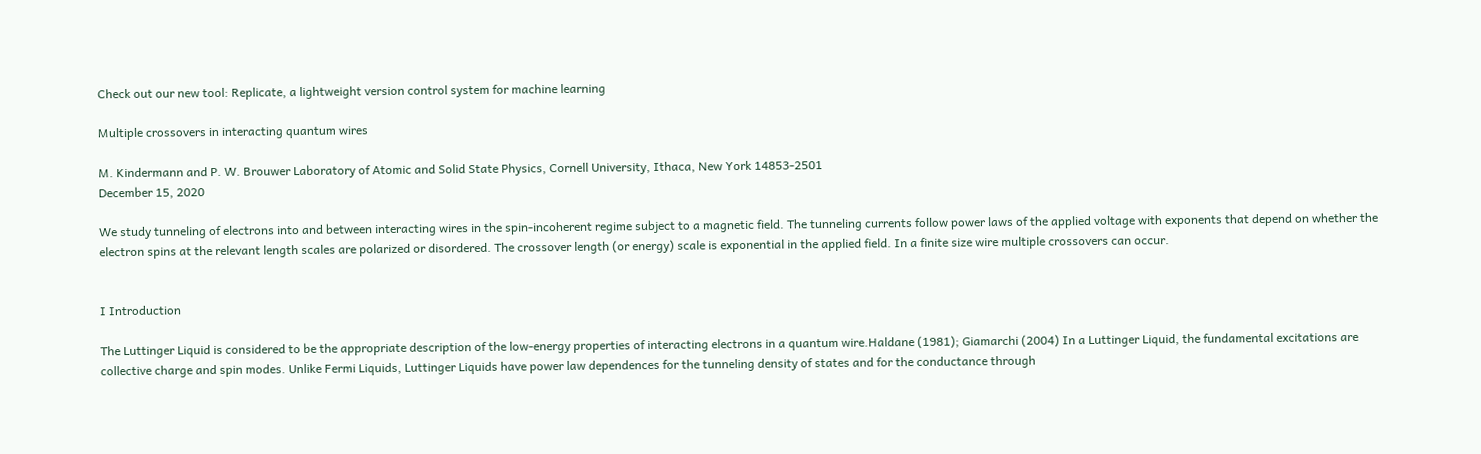Check out our new tool: Replicate, a lightweight version control system for machine learning

Multiple crossovers in interacting quantum wires

M. Kindermann and P. W. Brouwer Laboratory of Atomic and Solid State Physics, Cornell University, Ithaca, New York 14853-2501
December 15, 2020

We study tunneling of electrons into and between interacting wires in the spin-incoherent regime subject to a magnetic field. The tunneling currents follow power laws of the applied voltage with exponents that depend on whether the electron spins at the relevant length scales are polarized or disordered. The crossover length (or energy) scale is exponential in the applied field. In a finite size wire multiple crossovers can occur.


I Introduction

The Luttinger Liquid is considered to be the appropriate description of the low-energy properties of interacting electrons in a quantum wire.Haldane (1981); Giamarchi (2004) In a Luttinger Liquid, the fundamental excitations are collective charge and spin modes. Unlike Fermi Liquids, Luttinger Liquids have power law dependences for the tunneling density of states and for the conductance through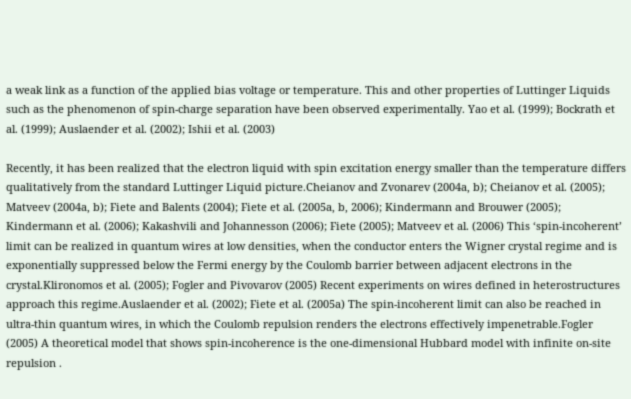a weak link as a function of the applied bias voltage or temperature. This and other properties of Luttinger Liquids such as the phenomenon of spin-charge separation have been observed experimentally. Yao et al. (1999); Bockrath et al. (1999); Auslaender et al. (2002); Ishii et al. (2003)

Recently, it has been realized that the electron liquid with spin excitation energy smaller than the temperature differs qualitatively from the standard Luttinger Liquid picture.Cheianov and Zvonarev (2004a, b); Cheianov et al. (2005); Matveev (2004a, b); Fiete and Balents (2004); Fiete et al. (2005a, b, 2006); Kindermann and Brouwer (2005); Kindermann et al. (2006); Kakashvili and Johannesson (2006); Fiete (2005); Matveev et al. (2006) This ‘spin-incoherent’ limit can be realized in quantum wires at low densities, when the conductor enters the Wigner crystal regime and is exponentially suppressed below the Fermi energy by the Coulomb barrier between adjacent electrons in the crystal.Klironomos et al. (2005); Fogler and Pivovarov (2005) Recent experiments on wires defined in heterostructures approach this regime.Auslaender et al. (2002); Fiete et al. (2005a) The spin-incoherent limit can also be reached in ultra-thin quantum wires, in which the Coulomb repulsion renders the electrons effectively impenetrable.Fogler (2005) A theoretical model that shows spin-incoherence is the one-dimensional Hubbard model with infinite on-site repulsion .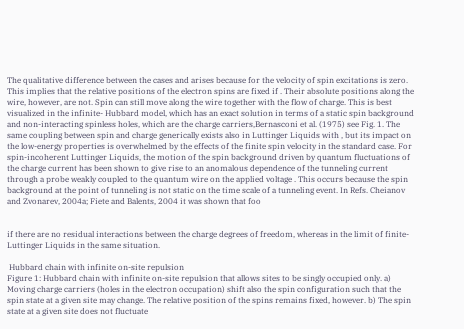The qualitative difference between the cases and arises because for the velocity of spin excitations is zero. This implies that the relative positions of the electron spins are fixed if . Their absolute positions along the wire, however, are not. Spin can still move along the wire together with the flow of charge. This is best visualized in the infinite- Hubbard model, which has an exact solution in terms of a static spin background and non-interacting spinless holes, which are the charge carriers,Bernasconi et al. (1975) see Fig. 1. The same coupling between spin and charge generically exists also in Luttinger Liquids with , but its impact on the low-energy properties is overwhelmed by the effects of the finite spin velocity in the standard case. For spin-incoherent Luttinger Liquids, the motion of the spin background driven by quantum fluctuations of the charge current has been shown to give rise to an anomalous dependence of the tunneling current through a probe weakly coupled to the quantum wire on the applied voltage . This occurs because the spin background at the point of tunneling is not static on the time scale of a tunneling event. In Refs. Cheianov and Zvonarev, 2004a; Fiete and Balents, 2004 it was shown that foo


if there are no residual interactions between the charge degrees of freedom, whereas in the limit of finite- Luttinger Liquids in the same situation.

 Hubbard chain with infinite on-site repulsion
Figure 1: Hubbard chain with infinite on-site repulsion that allows sites to be singly occupied only. a) Moving charge carriers (holes in the electron occupation) shift also the spin configuration such that the spin state at a given site may change. The relative position of the spins remains fixed, however. b) The spin state at a given site does not fluctuate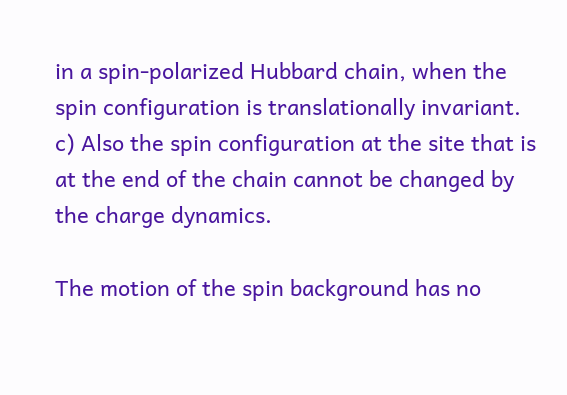in a spin-polarized Hubbard chain, when the spin configuration is translationally invariant. c) Also the spin configuration at the site that is at the end of the chain cannot be changed by the charge dynamics.

The motion of the spin background has no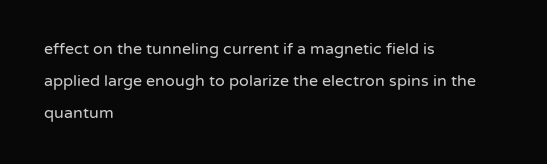effect on the tunneling current if a magnetic field is applied large enough to polarize the electron spins in the quantum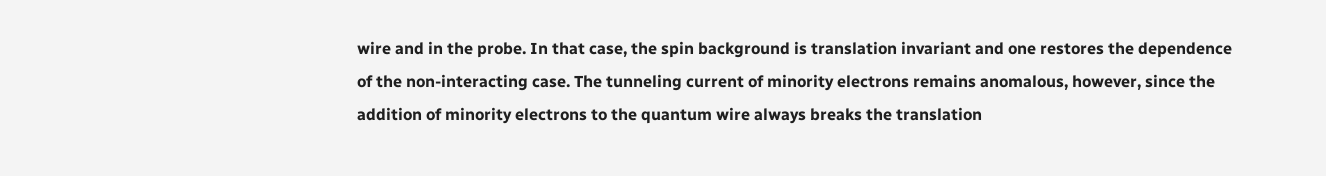wire and in the probe. In that case, the spin background is translation invariant and one restores the dependence of the non-interacting case. The tunneling current of minority electrons remains anomalous, however, since the addition of minority electrons to the quantum wire always breaks the translation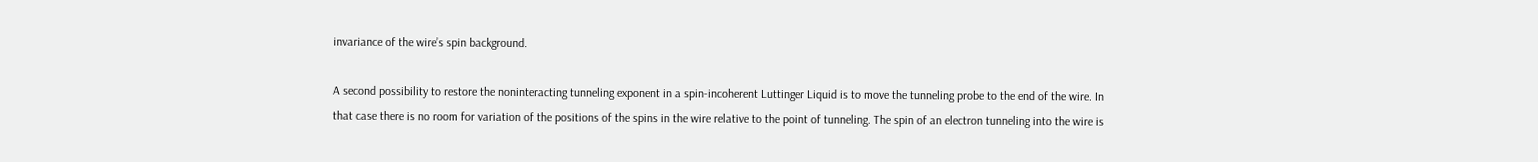invariance of the wire’s spin background.

A second possibility to restore the noninteracting tunneling exponent in a spin-incoherent Luttinger Liquid is to move the tunneling probe to the end of the wire. In that case there is no room for variation of the positions of the spins in the wire relative to the point of tunneling. The spin of an electron tunneling into the wire is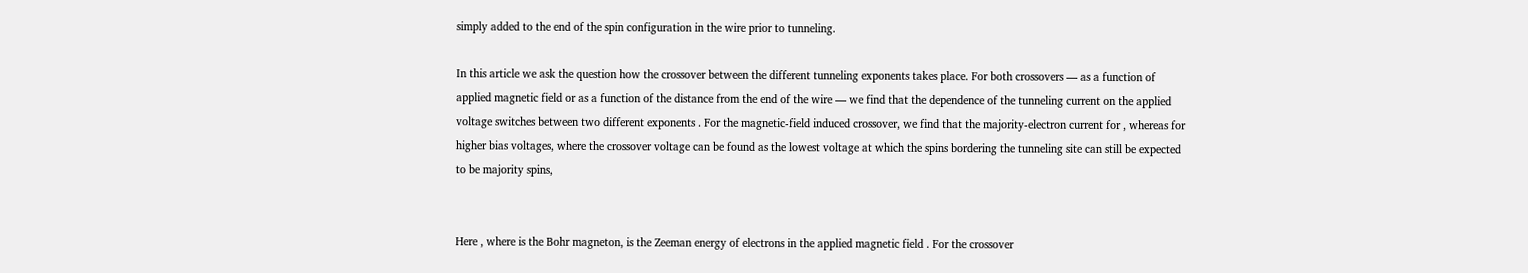simply added to the end of the spin configuration in the wire prior to tunneling.

In this article we ask the question how the crossover between the different tunneling exponents takes place. For both crossovers — as a function of applied magnetic field or as a function of the distance from the end of the wire — we find that the dependence of the tunneling current on the applied voltage switches between two different exponents . For the magnetic-field induced crossover, we find that the majority-electron current for , whereas for higher bias voltages, where the crossover voltage can be found as the lowest voltage at which the spins bordering the tunneling site can still be expected to be majority spins,


Here , where is the Bohr magneton, is the Zeeman energy of electrons in the applied magnetic field . For the crossover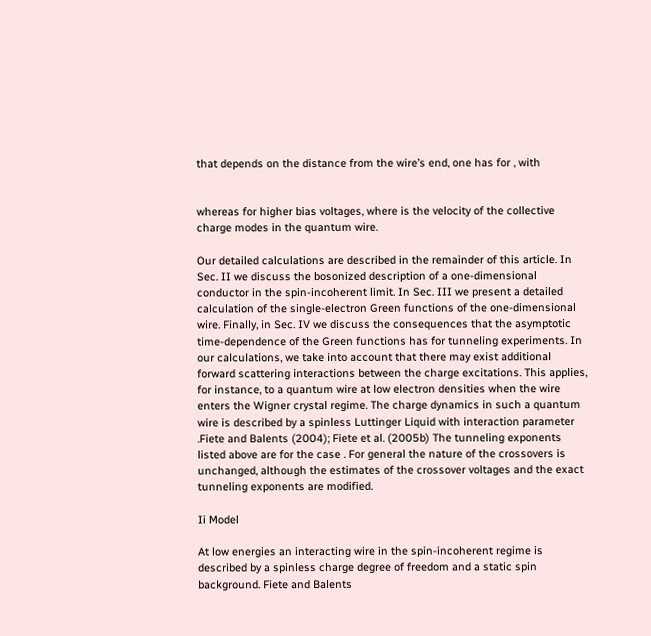that depends on the distance from the wire’s end, one has for , with


whereas for higher bias voltages, where is the velocity of the collective charge modes in the quantum wire.

Our detailed calculations are described in the remainder of this article. In Sec. II we discuss the bosonized description of a one-dimensional conductor in the spin-incoherent limit. In Sec. III we present a detailed calculation of the single-electron Green functions of the one-dimensional wire. Finally, in Sec. IV we discuss the consequences that the asymptotic time-dependence of the Green functions has for tunneling experiments. In our calculations, we take into account that there may exist additional forward scattering interactions between the charge excitations. This applies, for instance, to a quantum wire at low electron densities when the wire enters the Wigner crystal regime. The charge dynamics in such a quantum wire is described by a spinless Luttinger Liquid with interaction parameter .Fiete and Balents (2004); Fiete et al. (2005b) The tunneling exponents listed above are for the case . For general the nature of the crossovers is unchanged, although the estimates of the crossover voltages and the exact tunneling exponents are modified.

Ii Model

At low energies an interacting wire in the spin-incoherent regime is described by a spinless charge degree of freedom and a static spin background. Fiete and Balents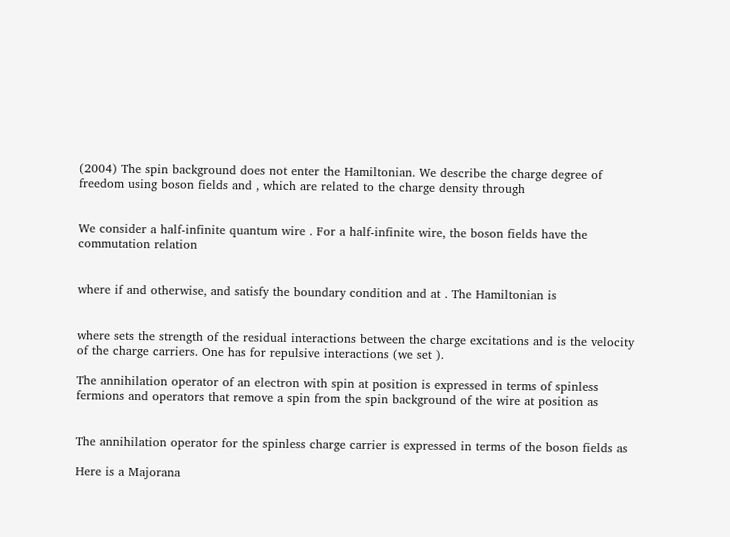(2004) The spin background does not enter the Hamiltonian. We describe the charge degree of freedom using boson fields and , which are related to the charge density through


We consider a half-infinite quantum wire . For a half-infinite wire, the boson fields have the commutation relation


where if and otherwise, and satisfy the boundary condition and at . The Hamiltonian is


where sets the strength of the residual interactions between the charge excitations and is the velocity of the charge carriers. One has for repulsive interactions (we set ).

The annihilation operator of an electron with spin at position is expressed in terms of spinless fermions and operators that remove a spin from the spin background of the wire at position as


The annihilation operator for the spinless charge carrier is expressed in terms of the boson fields as

Here is a Majorana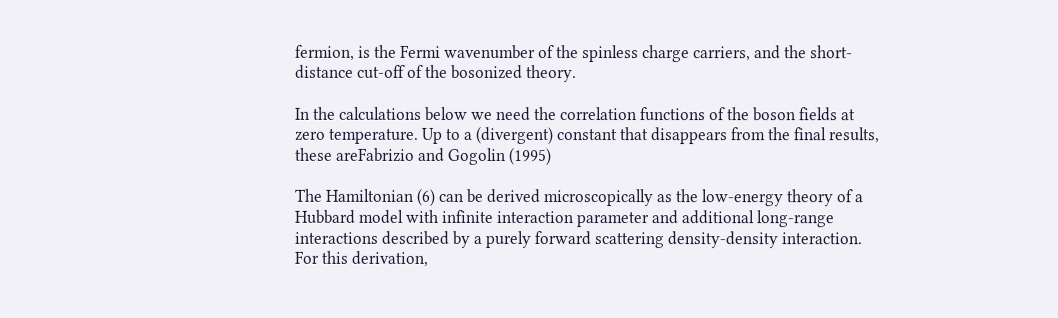fermion, is the Fermi wavenumber of the spinless charge carriers, and the short-distance cut-off of the bosonized theory.

In the calculations below we need the correlation functions of the boson fields at zero temperature. Up to a (divergent) constant that disappears from the final results, these areFabrizio and Gogolin (1995)

The Hamiltonian (6) can be derived microscopically as the low-energy theory of a Hubbard model with infinite interaction parameter and additional long-range interactions described by a purely forward scattering density-density interaction. For this derivation,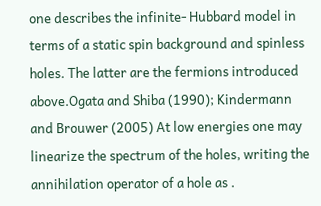one describes the infinite- Hubbard model in terms of a static spin background and spinless holes. The latter are the fermions introduced above.Ogata and Shiba (1990); Kindermann and Brouwer (2005) At low energies one may linearize the spectrum of the holes, writing the annihilation operator of a hole as .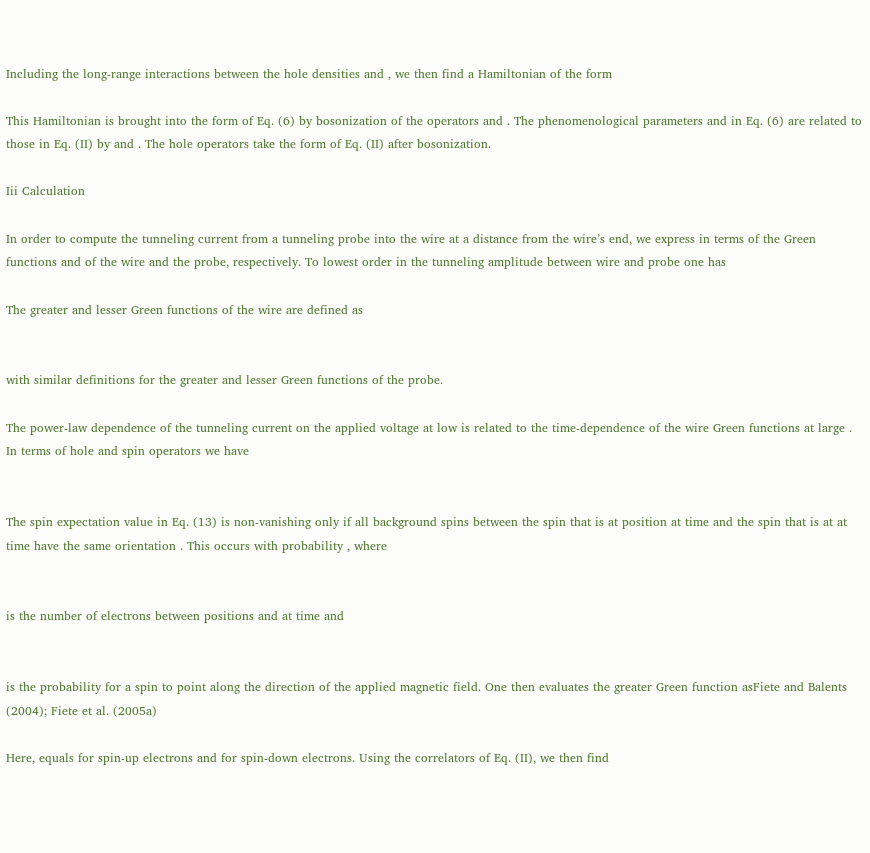Including the long-range interactions between the hole densities and , we then find a Hamiltonian of the form

This Hamiltonian is brought into the form of Eq. (6) by bosonization of the operators and . The phenomenological parameters and in Eq. (6) are related to those in Eq. (II) by and . The hole operators take the form of Eq. (II) after bosonization.

Iii Calculation

In order to compute the tunneling current from a tunneling probe into the wire at a distance from the wire’s end, we express in terms of the Green functions and of the wire and the probe, respectively. To lowest order in the tunneling amplitude between wire and probe one has

The greater and lesser Green functions of the wire are defined as


with similar definitions for the greater and lesser Green functions of the probe.

The power-law dependence of the tunneling current on the applied voltage at low is related to the time-dependence of the wire Green functions at large . In terms of hole and spin operators we have


The spin expectation value in Eq. (13) is non-vanishing only if all background spins between the spin that is at position at time and the spin that is at at time have the same orientation . This occurs with probability , where


is the number of electrons between positions and at time and


is the probability for a spin to point along the direction of the applied magnetic field. One then evaluates the greater Green function asFiete and Balents (2004); Fiete et al. (2005a)

Here, equals for spin-up electrons and for spin-down electrons. Using the correlators of Eq. (II), we then find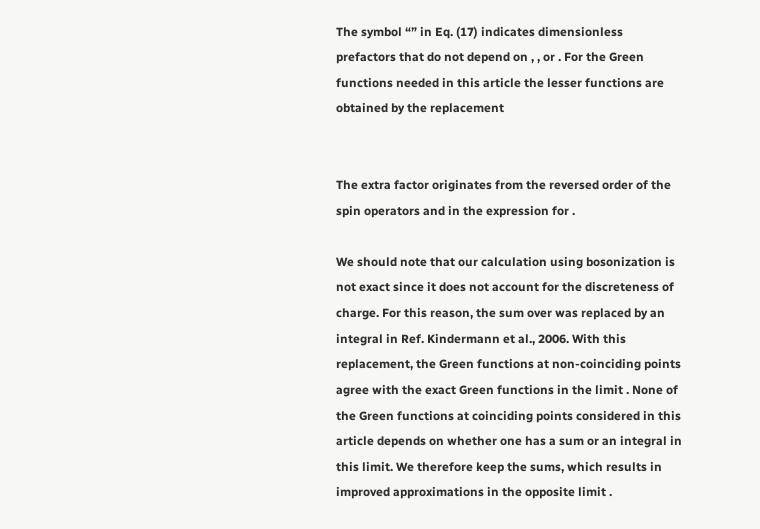The symbol “” in Eq. (17) indicates dimensionless prefactors that do not depend on , , or . For the Green functions needed in this article the lesser functions are obtained by the replacement


The extra factor originates from the reversed order of the spin operators and in the expression for .

We should note that our calculation using bosonization is not exact since it does not account for the discreteness of charge. For this reason, the sum over was replaced by an integral in Ref. Kindermann et al., 2006. With this replacement, the Green functions at non-coinciding points agree with the exact Green functions in the limit . None of the Green functions at coinciding points considered in this article depends on whether one has a sum or an integral in this limit. We therefore keep the sums, which results in improved approximations in the opposite limit .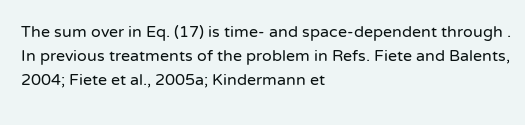The sum over in Eq. (17) is time- and space-dependent through . In previous treatments of the problem in Refs. Fiete and Balents, 2004; Fiete et al., 2005a; Kindermann et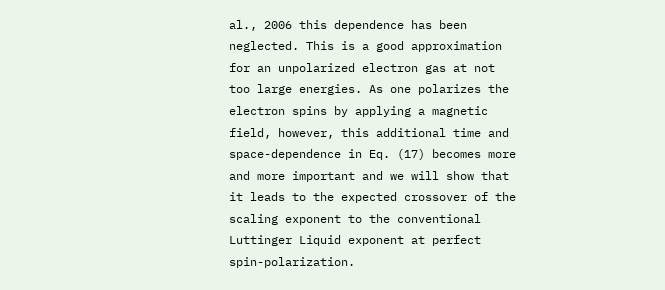al., 2006 this dependence has been neglected. This is a good approximation for an unpolarized electron gas at not too large energies. As one polarizes the electron spins by applying a magnetic field, however, this additional time and space-dependence in Eq. (17) becomes more and more important and we will show that it leads to the expected crossover of the scaling exponent to the conventional Luttinger Liquid exponent at perfect spin-polarization.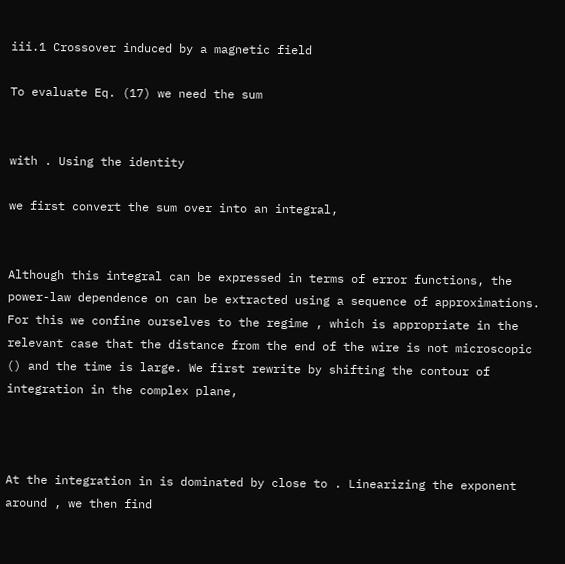iii.1 Crossover induced by a magnetic field

To evaluate Eq. (17) we need the sum


with . Using the identity

we first convert the sum over into an integral,


Although this integral can be expressed in terms of error functions, the power-law dependence on can be extracted using a sequence of approximations. For this we confine ourselves to the regime , which is appropriate in the relevant case that the distance from the end of the wire is not microscopic () and the time is large. We first rewrite by shifting the contour of integration in the complex plane,



At the integration in is dominated by close to . Linearizing the exponent around , we then find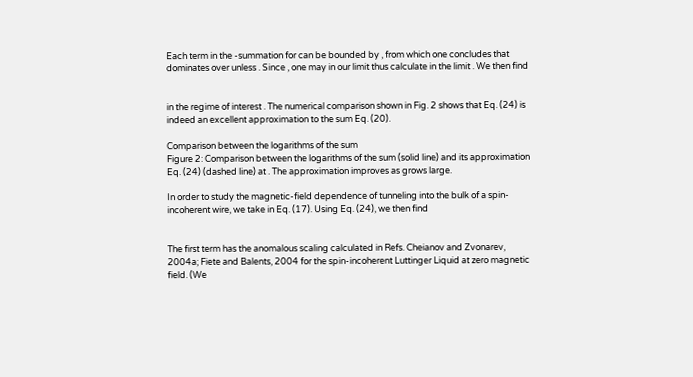Each term in the -summation for can be bounded by , from which one concludes that dominates over unless . Since , one may in our limit thus calculate in the limit . We then find


in the regime of interest . The numerical comparison shown in Fig. 2 shows that Eq. (24) is indeed an excellent approximation to the sum Eq. (20).

Comparison between the logarithms of the sum
Figure 2: Comparison between the logarithms of the sum (solid line) and its approximation Eq. (24) (dashed line) at . The approximation improves as grows large.

In order to study the magnetic-field dependence of tunneling into the bulk of a spin-incoherent wire, we take in Eq. (17). Using Eq. (24), we then find


The first term has the anomalous scaling calculated in Refs. Cheianov and Zvonarev, 2004a; Fiete and Balents, 2004 for the spin-incoherent Luttinger Liquid at zero magnetic field. (We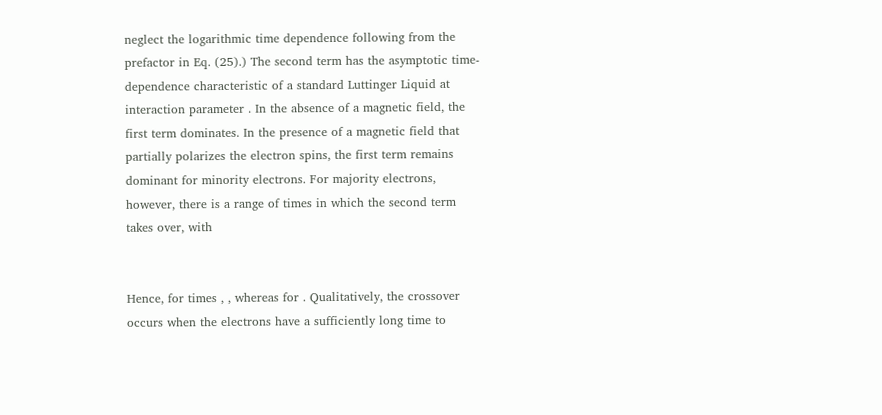neglect the logarithmic time dependence following from the prefactor in Eq. (25).) The second term has the asymptotic time-dependence characteristic of a standard Luttinger Liquid at interaction parameter . In the absence of a magnetic field, the first term dominates. In the presence of a magnetic field that partially polarizes the electron spins, the first term remains dominant for minority electrons. For majority electrons, however, there is a range of times in which the second term takes over, with


Hence, for times , , whereas for . Qualitatively, the crossover occurs when the electrons have a sufficiently long time to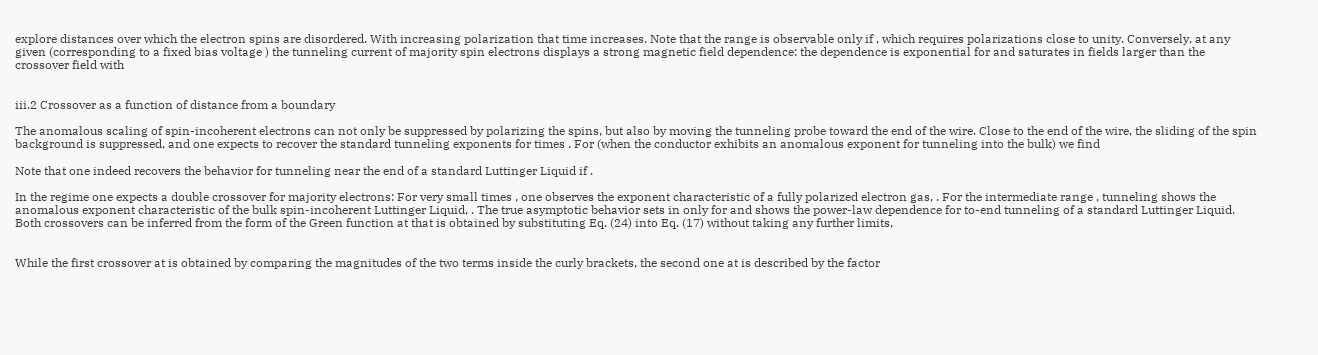explore distances over which the electron spins are disordered. With increasing polarization that time increases. Note that the range is observable only if , which requires polarizations close to unity. Conversely, at any given (corresponding to a fixed bias voltage ) the tunneling current of majority spin electrons displays a strong magnetic field dependence: the dependence is exponential for and saturates in fields larger than the crossover field with


iii.2 Crossover as a function of distance from a boundary

The anomalous scaling of spin-incoherent electrons can not only be suppressed by polarizing the spins, but also by moving the tunneling probe toward the end of the wire. Close to the end of the wire, the sliding of the spin background is suppressed, and one expects to recover the standard tunneling exponents for times . For (when the conductor exhibits an anomalous exponent for tunneling into the bulk) we find

Note that one indeed recovers the behavior for tunneling near the end of a standard Luttinger Liquid if .

In the regime one expects a double crossover for majority electrons: For very small times , one observes the exponent characteristic of a fully polarized electron gas, . For the intermediate range , tunneling shows the anomalous exponent characteristic of the bulk spin-incoherent Luttinger Liquid, . The true asymptotic behavior sets in only for and shows the power-law dependence for to-end tunneling of a standard Luttinger Liquid. Both crossovers can be inferred from the form of the Green function at that is obtained by substituting Eq. (24) into Eq. (17) without taking any further limits,


While the first crossover at is obtained by comparing the magnitudes of the two terms inside the curly brackets, the second one at is described by the factor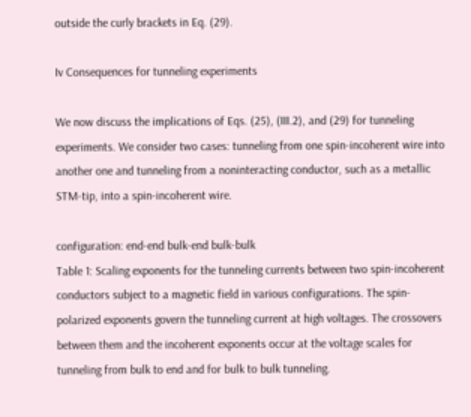outside the curly brackets in Eq. (29).

Iv Consequences for tunneling experiments

We now discuss the implications of Eqs. (25), (III.2), and (29) for tunneling experiments. We consider two cases: tunneling from one spin-incoherent wire into another one and tunneling from a noninteracting conductor, such as a metallic STM-tip, into a spin-incoherent wire.

configuration: end-end bulk-end bulk-bulk
Table 1: Scaling exponents for the tunneling currents between two spin-incoherent conductors subject to a magnetic field in various configurations. The spin-polarized exponents govern the tunneling current at high voltages. The crossovers between them and the incoherent exponents occur at the voltage scales for tunneling from bulk to end and for bulk to bulk tunneling.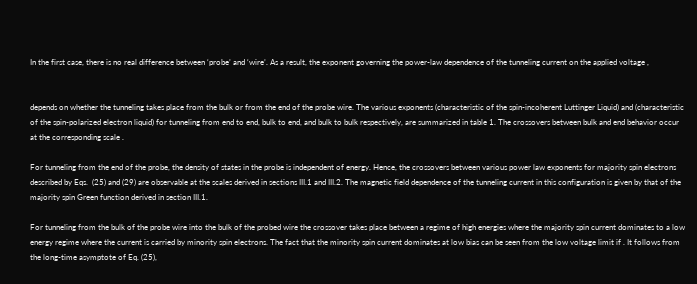In the first case, there is no real difference between ‘probe’ and ‘wire’. As a result, the exponent governing the power-law dependence of the tunneling current on the applied voltage ,


depends on whether the tunneling takes place from the bulk or from the end of the probe wire. The various exponents (characteristic of the spin-incoherent Luttinger Liquid) and (characteristic of the spin-polarized electron liquid) for tunneling from end to end, bulk to end, and bulk to bulk respectively, are summarized in table 1. The crossovers between bulk and end behavior occur at the corresponding scale .

For tunneling from the end of the probe, the density of states in the probe is independent of energy. Hence, the crossovers between various power law exponents for majority spin electrons described by Eqs.  (25) and (29) are observable at the scales derived in sections III.1 and III.2. The magnetic field dependence of the tunneling current in this configuration is given by that of the majority spin Green function derived in section III.1.

For tunneling from the bulk of the probe wire into the bulk of the probed wire the crossover takes place between a regime of high energies where the majority spin current dominates to a low energy regime where the current is carried by minority spin electrons. The fact that the minority spin current dominates at low bias can be seen from the low voltage limit if . It follows from the long-time asymptote of Eq. (25),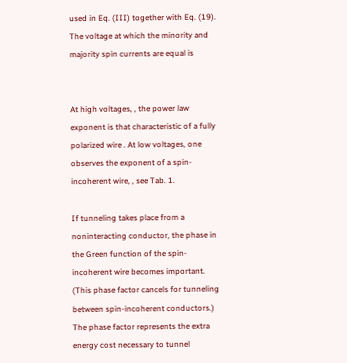used in Eq. (III) together with Eq. (19). The voltage at which the minority and majority spin currents are equal is


At high voltages, , the power law exponent is that characteristic of a fully polarized wire . At low voltages, one observes the exponent of a spin-incoherent wire, , see Tab. 1.

If tunneling takes place from a noninteracting conductor, the phase in the Green function of the spin-incoherent wire becomes important. (This phase factor cancels for tunneling between spin-incoherent conductors.) The phase factor represents the extra energy cost necessary to tunnel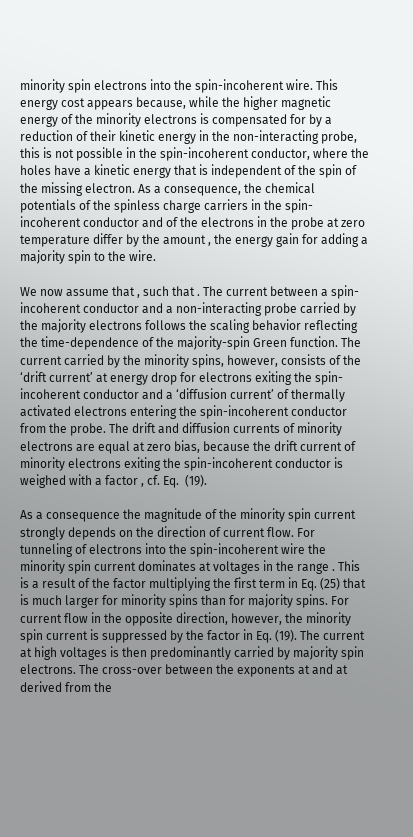minority spin electrons into the spin-incoherent wire. This energy cost appears because, while the higher magnetic energy of the minority electrons is compensated for by a reduction of their kinetic energy in the non-interacting probe, this is not possible in the spin-incoherent conductor, where the holes have a kinetic energy that is independent of the spin of the missing electron. As a consequence, the chemical potentials of the spinless charge carriers in the spin-incoherent conductor and of the electrons in the probe at zero temperature differ by the amount , the energy gain for adding a majority spin to the wire.

We now assume that , such that . The current between a spin-incoherent conductor and a non-interacting probe carried by the majority electrons follows the scaling behavior reflecting the time-dependence of the majority-spin Green function. The current carried by the minority spins, however, consists of the ‘drift current’ at energy drop for electrons exiting the spin-incoherent conductor and a ‘diffusion current’ of thermally activated electrons entering the spin-incoherent conductor from the probe. The drift and diffusion currents of minority electrons are equal at zero bias, because the drift current of minority electrons exiting the spin-incoherent conductor is weighed with a factor , cf. Eq.  (19).

As a consequence the magnitude of the minority spin current strongly depends on the direction of current flow. For tunneling of electrons into the spin-incoherent wire the minority spin current dominates at voltages in the range . This is a result of the factor multiplying the first term in Eq. (25) that is much larger for minority spins than for majority spins. For current flow in the opposite direction, however, the minority spin current is suppressed by the factor in Eq. (19). The current at high voltages is then predominantly carried by majority spin electrons. The cross-over between the exponents at and at derived from the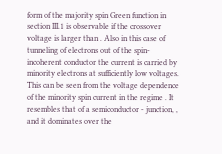form of the majority spin Green function in section III.1 is observable if the crossover voltage is larger than . Also in this case of tunneling of electrons out of the spin-incoherent conductor the current is carried by minority electrons at sufficiently low voltages. This can be seen from the voltage dependence of the minority spin current in the regime . It resembles that of a semiconductor - junction, , and it dominates over the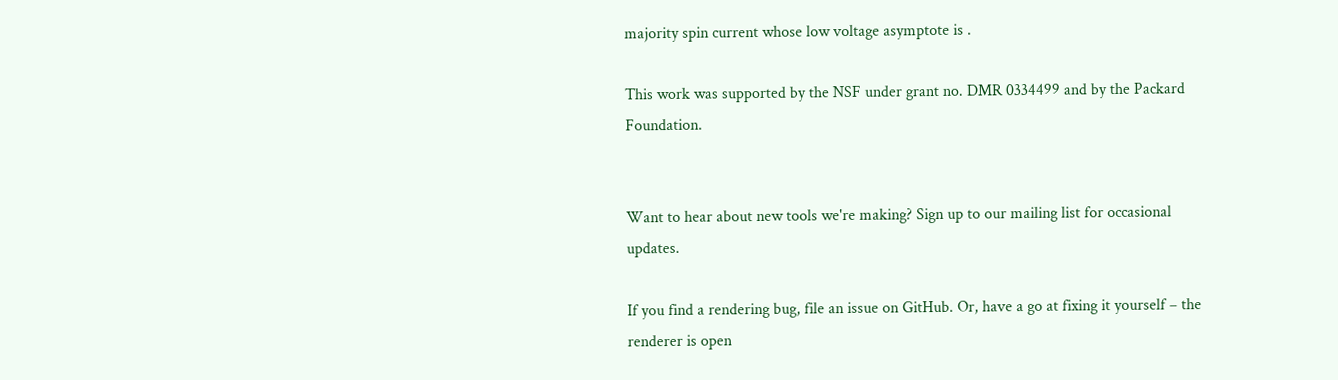majority spin current whose low voltage asymptote is .

This work was supported by the NSF under grant no. DMR 0334499 and by the Packard Foundation.


Want to hear about new tools we're making? Sign up to our mailing list for occasional updates.

If you find a rendering bug, file an issue on GitHub. Or, have a go at fixing it yourself – the renderer is open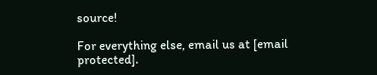source!

For everything else, email us at [email protected].